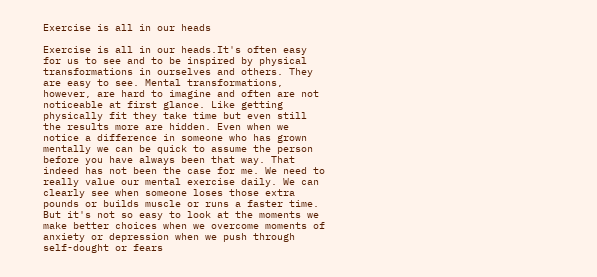Exercise is all in our heads

Exercise is all in our heads.It's often easy for us to see and to be inspired by physical transformations in ourselves and others. They are easy to see. Mental transformations, however, are hard to imagine and often are not noticeable at first glance. Like getting physically fit they take time but even still the results more are hidden. Even when we notice a difference in someone who has grown mentally we can be quick to assume the person before you have always been that way. That indeed has not been the case for me. We need to really value our mental exercise daily. We can clearly see when someone loses those extra pounds or builds muscle or runs a faster time. But it's not so easy to look at the moments we make better choices when we overcome moments of anxiety or depression when we push through self-dought or fears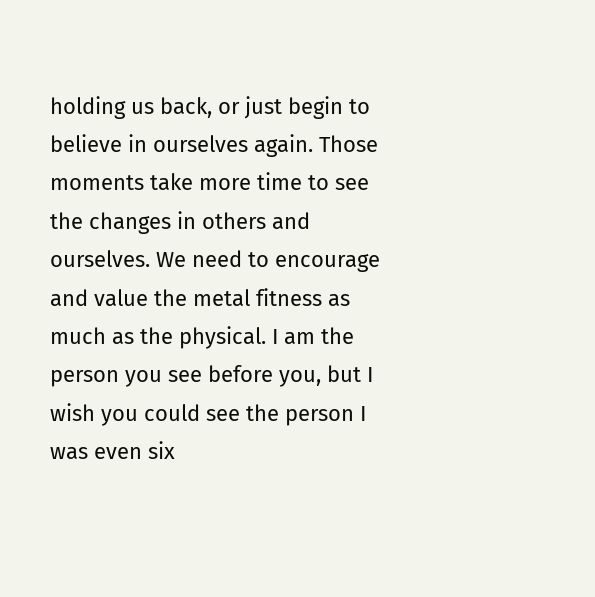holding us back, or just begin to believe in ourselves again. Those moments take more time to see the changes in others and ourselves. We need to encourage and value the metal fitness as much as the physical. I am the person you see before you, but I wish you could see the person I was even six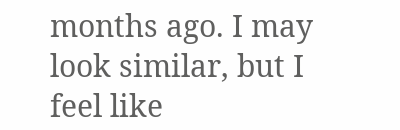months ago. I may look similar, but I feel like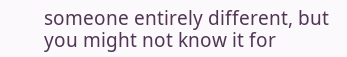someone entirely different, but you might not know it for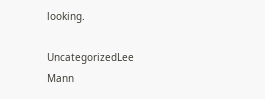looking.

UncategorizedLee Mann